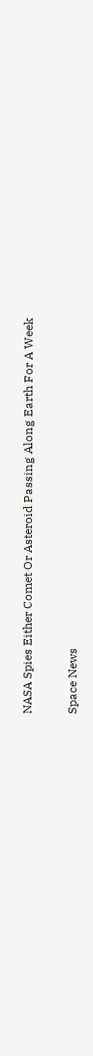NASA Spies Either Comet Or Asteroid Passing Along Earth For A Week

Space News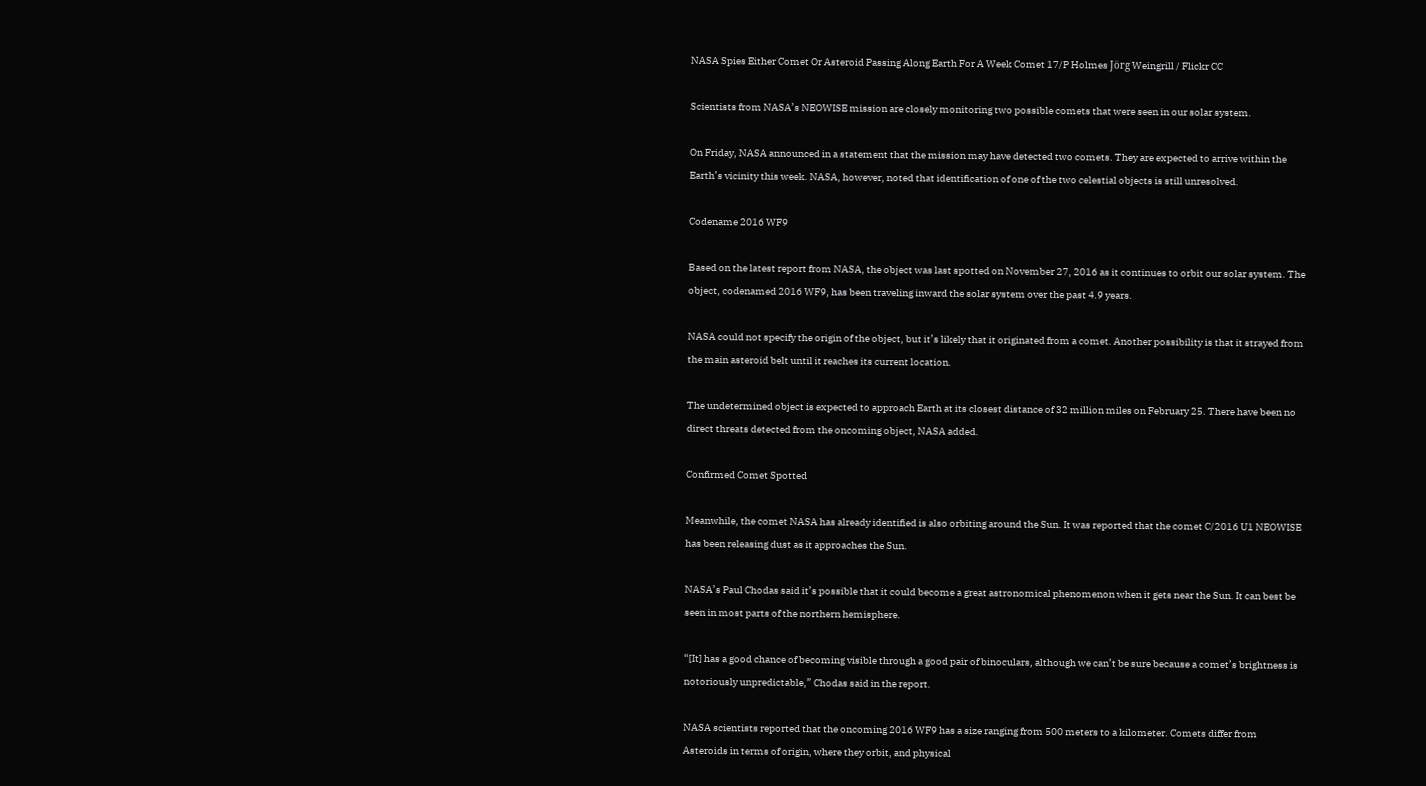NASA Spies Either Comet Or Asteroid Passing Along Earth For A Week Comet 17/P Holmes Jörg Weingrill / Flickr CC

Scientists from NASA’s NEOWISE mission are closely monitoring two possible comets that were seen in our solar system.

On Friday, NASA announced in a statement that the mission may have detected two comets. They are expected to arrive within the Earth’s vicinity this week. NASA, however, noted that identification of one of the two celestial objects is still unresolved.

Codename 2016 WF9

Based on the latest report from NASA, the object was last spotted on November 27, 2016 as it continues to orbit our solar system. The object, codenamed 2016 WF9, has been traveling inward the solar system over the past 4.9 years.

NASA could not specify the origin of the object, but it’s likely that it originated from a comet. Another possibility is that it strayed from the main asteroid belt until it reaches its current location.

The undetermined object is expected to approach Earth at its closest distance of 32 million miles on February 25. There have been no direct threats detected from the oncoming object, NASA added.

Confirmed Comet Spotted

Meanwhile, the comet NASA has already identified is also orbiting around the Sun. It was reported that the comet C/2016 U1 NEOWISE has been releasing dust as it approaches the Sun.

NASA’s Paul Chodas said it’s possible that it could become a great astronomical phenomenon when it gets near the Sun. It can best be seen in most parts of the northern hemisphere.

“[It] has a good chance of becoming visible through a good pair of binoculars, although we can’t be sure because a comet’s brightness is notoriously unpredictable,” Chodas said in the report.

NASA scientists reported that the oncoming 2016 WF9 has a size ranging from 500 meters to a kilometer. Comets differ from Asteroids in terms of origin, where they orbit, and physical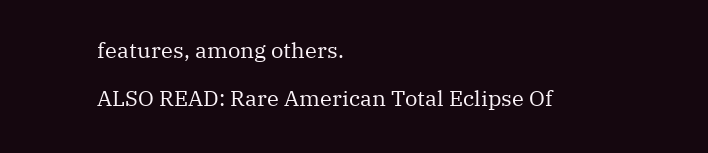features, among others.

ALSO READ: Rare American Total Eclipse Of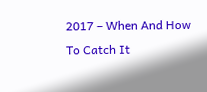2017 – When And How To Catch It